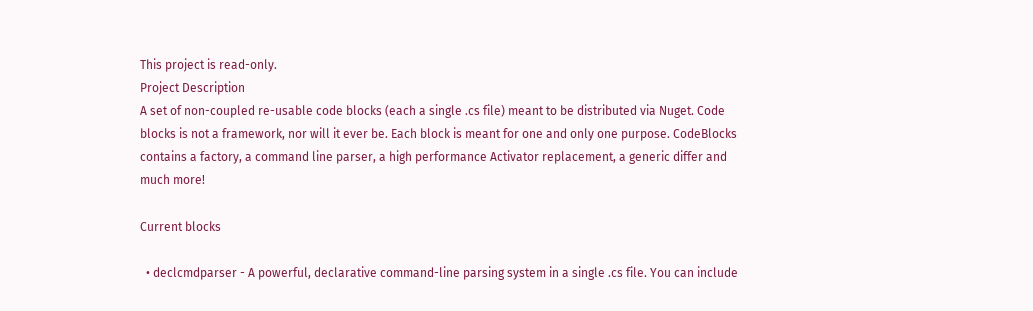This project is read-only.
Project Description
A set of non-coupled re-usable code blocks (each a single .cs file) meant to be distributed via Nuget. Code blocks is not a framework, nor will it ever be. Each block is meant for one and only one purpose. CodeBlocks contains a factory, a command line parser, a high performance Activator replacement, a generic differ and much more!

Current blocks

  • declcmdparser - A powerful, declarative command-line parsing system in a single .cs file. You can include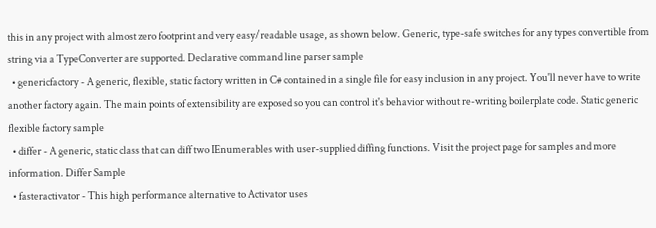this in any project with almost zero footprint and very easy/readable usage, as shown below. Generic, type-safe switches for any types convertible from string via a TypeConverter are supported. Declarative command line parser sample
  • genericfactory - A generic, flexible, static factory written in C# contained in a single file for easy inclusion in any project. You'll never have to write another factory again. The main points of extensibility are exposed so you can control it's behavior without re-writing boilerplate code. Static generic flexible factory sample
  • differ - A generic, static class that can diff two IEnumerables with user-supplied diffing functions. Visit the project page for samples and more information. Differ Sample
  • fasteractivator - This high performance alternative to Activator uses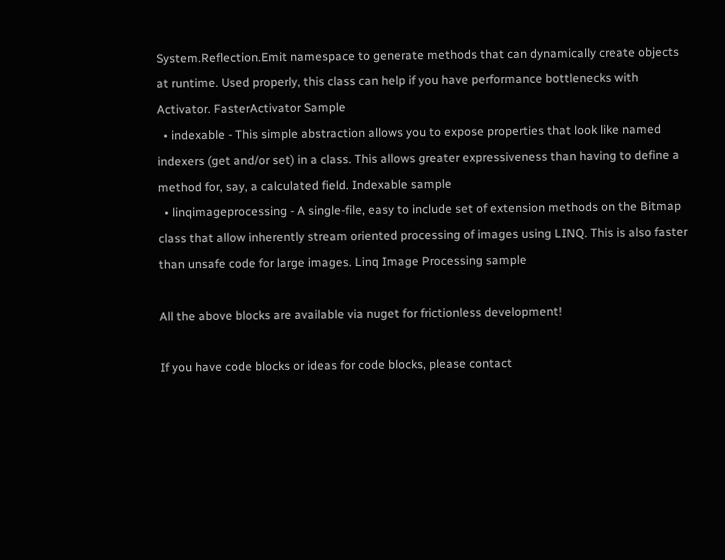System.Reflection.Emit namespace to generate methods that can dynamically create objects at runtime. Used properly, this class can help if you have performance bottlenecks with Activator. FasterActivator Sample
  • indexable - This simple abstraction allows you to expose properties that look like named indexers (get and/or set) in a class. This allows greater expressiveness than having to define a method for, say, a calculated field. Indexable sample
  • linqimageprocessing - A single-file, easy to include set of extension methods on the Bitmap class that allow inherently stream oriented processing of images using LINQ. This is also faster than unsafe code for large images. Linq Image Processing sample

All the above blocks are available via nuget for frictionless development!

If you have code blocks or ideas for code blocks, please contact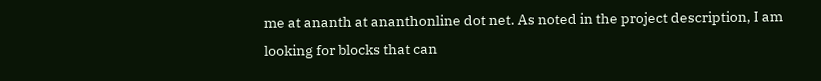me at ananth at ananthonline dot net. As noted in the project description, I am looking for blocks that can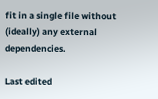fit in a single file without (ideally) any external dependencies.

Last edited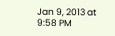Jan 9, 2013 at 9:58 PM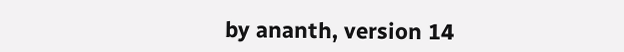by ananth, version 14